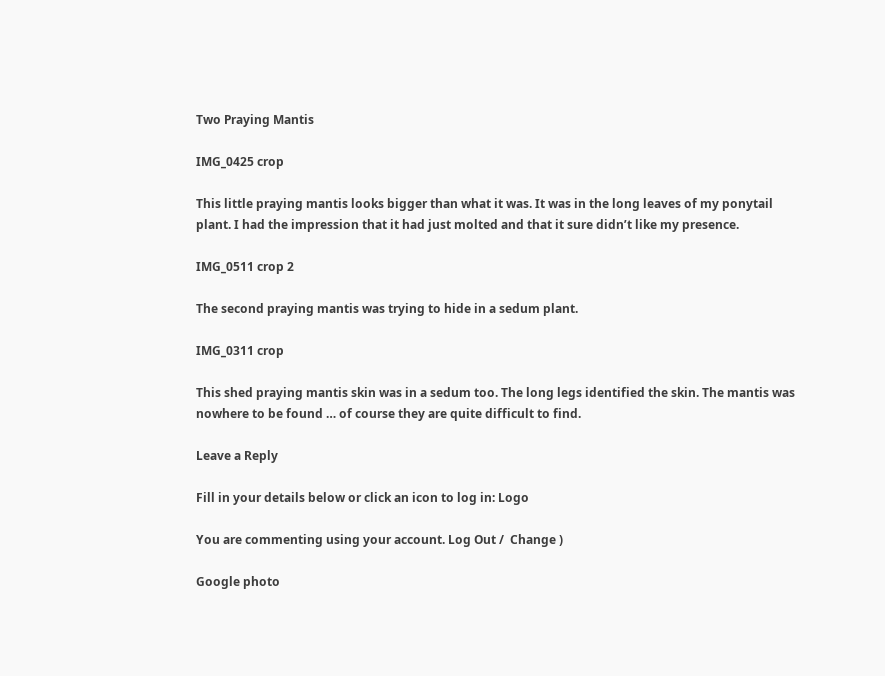Two Praying Mantis

IMG_0425 crop

This little praying mantis looks bigger than what it was. It was in the long leaves of my ponytail plant. I had the impression that it had just molted and that it sure didn’t like my presence.

IMG_0511 crop 2

The second praying mantis was trying to hide in a sedum plant.

IMG_0311 crop

This shed praying mantis skin was in a sedum too. The long legs identified the skin. The mantis was nowhere to be found … of course they are quite difficult to find.

Leave a Reply

Fill in your details below or click an icon to log in: Logo

You are commenting using your account. Log Out /  Change )

Google photo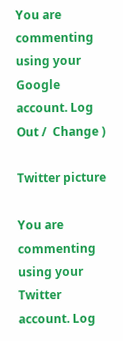You are commenting using your Google account. Log Out /  Change )

Twitter picture

You are commenting using your Twitter account. Log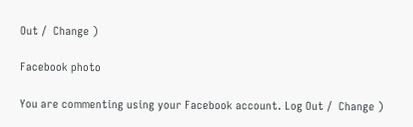Out /  Change )

Facebook photo

You are commenting using your Facebook account. Log Out /  Change )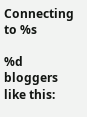Connecting to %s

%d bloggers like this: